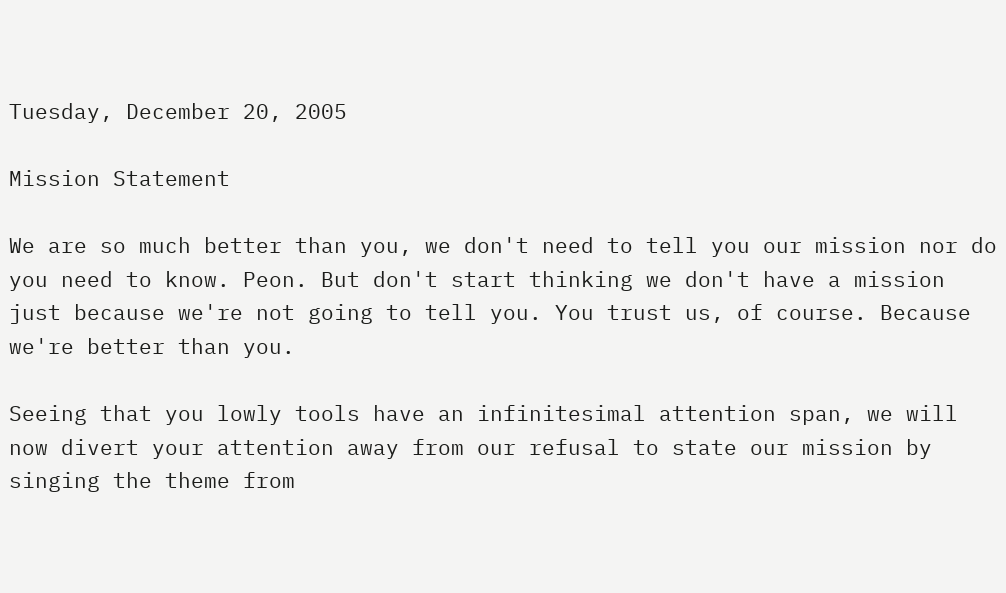Tuesday, December 20, 2005

Mission Statement

We are so much better than you, we don't need to tell you our mission nor do you need to know. Peon. But don't start thinking we don't have a mission just because we're not going to tell you. You trust us, of course. Because we're better than you.

Seeing that you lowly tools have an infinitesimal attention span, we will now divert your attention away from our refusal to state our mission by singing the theme from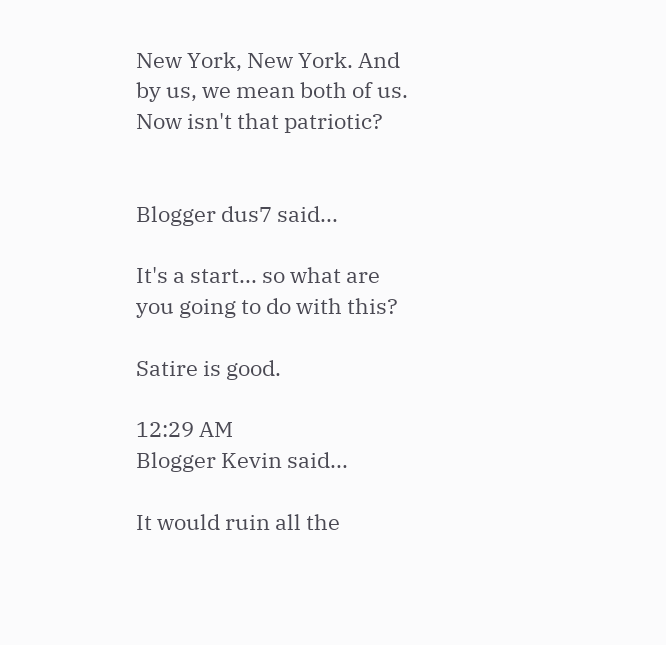New York, New York. And by us, we mean both of us. Now isn't that patriotic?


Blogger dus7 said...

It's a start... so what are you going to do with this?

Satire is good.

12:29 AM
Blogger Kevin said...

It would ruin all the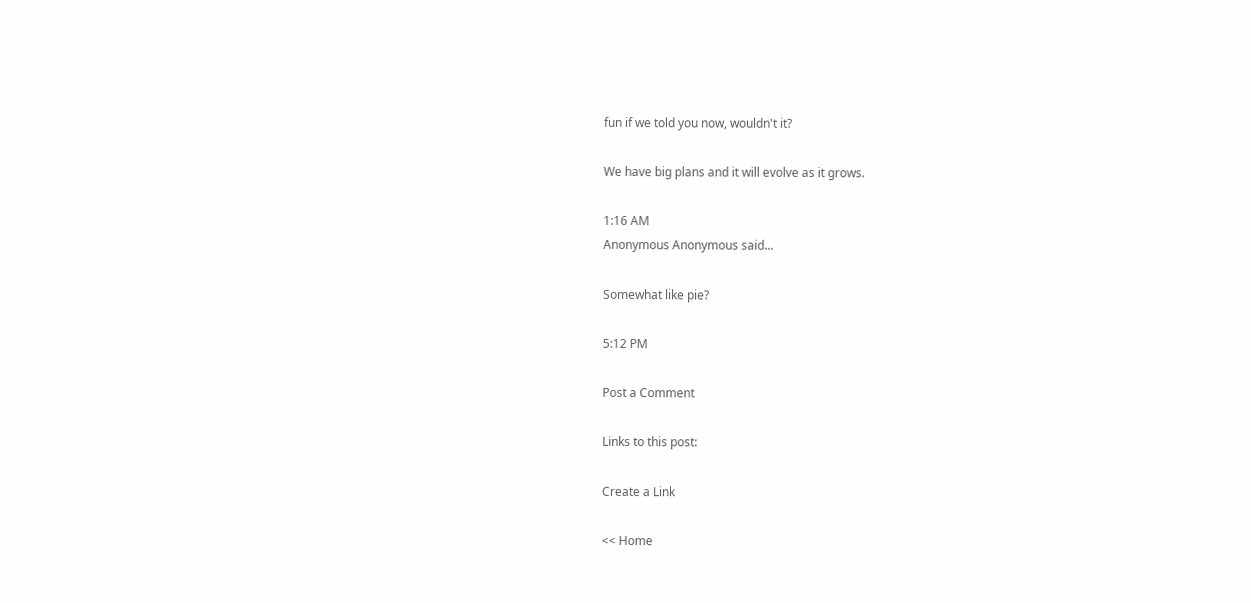fun if we told you now, wouldn't it?

We have big plans and it will evolve as it grows.

1:16 AM
Anonymous Anonymous said...

Somewhat like pie?

5:12 PM

Post a Comment

Links to this post:

Create a Link

<< Home